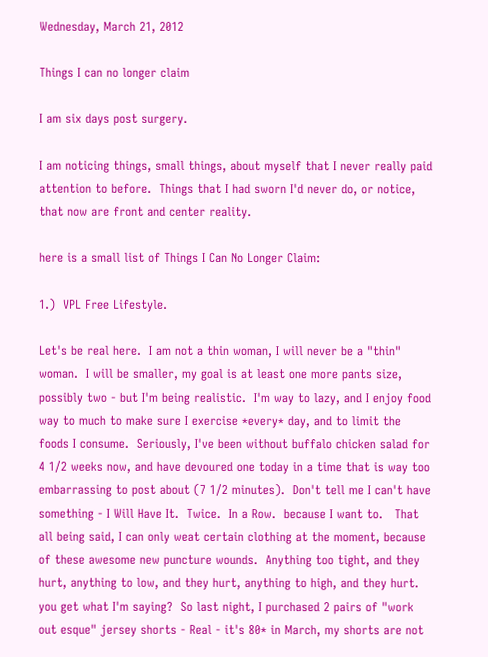Wednesday, March 21, 2012

Things I can no longer claim

I am six days post surgery.

I am noticing things, small things, about myself that I never really paid attention to before.  Things that I had sworn I'd never do, or notice, that now are front and center reality.

here is a small list of Things I Can No Longer Claim:

1.)  VPL Free Lifestyle.

Let's be real here.  I am not a thin woman, I will never be a "thin" woman.  I will be smaller, my goal is at least one more pants size, possibly two - but I'm being realistic.  I'm way to lazy, and I enjoy food way to much to make sure I exercise *every* day, and to limit the foods I consume.  Seriously, I've been without buffalo chicken salad for 4 1/2 weeks now, and have devoured one today in a time that is way too embarrassing to post about (7 1/2 minutes).  Don't tell me I can't have something - I Will Have It.  Twice.  In a Row.  because I want to.   That all being said, I can only weat certain clothing at the moment, because of these awesome new puncture wounds.  Anything too tight, and they hurt, anything to low, and they hurt, anything to high, and they hurt.  you get what I'm saying?  So last night, I purchased 2 pairs of "work out esque" jersey shorts - Real - it's 80* in March, my shorts are not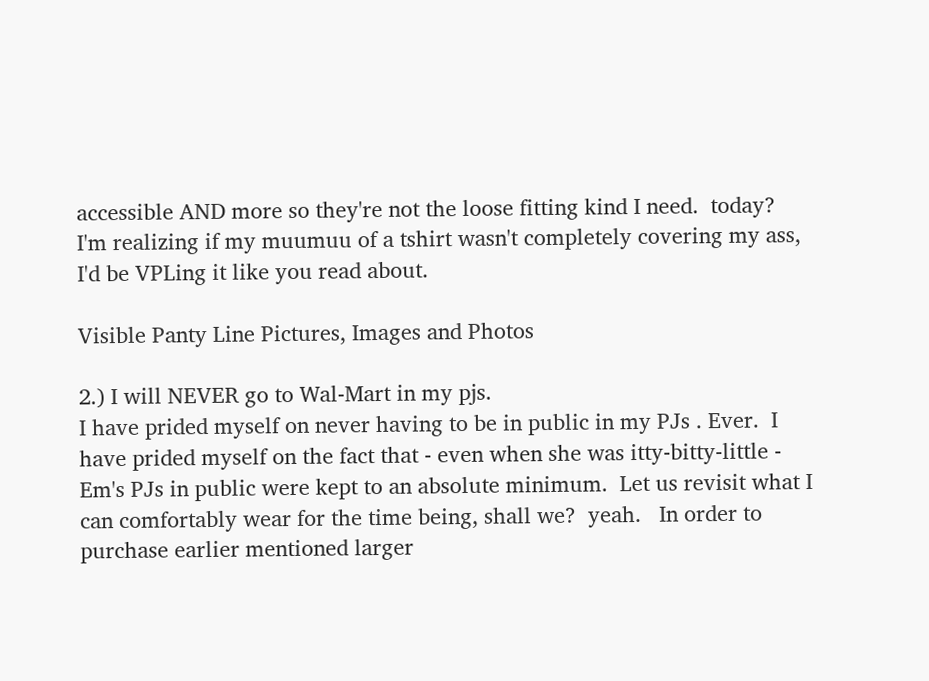accessible AND more so they're not the loose fitting kind I need.  today?  I'm realizing if my muumuu of a tshirt wasn't completely covering my ass, I'd be VPLing it like you read about.

Visible Panty Line Pictures, Images and Photos

2.) I will NEVER go to Wal-Mart in my pjs.
I have prided myself on never having to be in public in my PJs . Ever.  I have prided myself on the fact that - even when she was itty-bitty-little - Em's PJs in public were kept to an absolute minimum.  Let us revisit what I can comfortably wear for the time being, shall we?  yeah.   In order to purchase earlier mentioned larger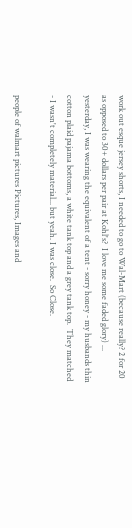work out esque jersey shorts, I needed to go to Wal-Mart (because really? 2 for 20 as opposed to 30+ dollars per pair at Kohl's?  I love me some faded glory) ... yesterday, I was wearing the equivalent of a tent - sorry honey - my husbands thin cotton plaid pajama bottoms, a white tank top and a grey tank top.  They matched - I wasn't completely material... but yeah. I was close.  So Close.

people of walmart pictures Pictures, Images and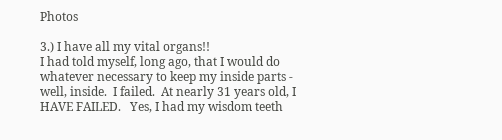Photos

3.) I have all my vital organs!!
I had told myself, long ago, that I would do whatever necessary to keep my inside parts - well, inside.  I failed.  At nearly 31 years old, I HAVE FAILED.   Yes, I had my wisdom teeth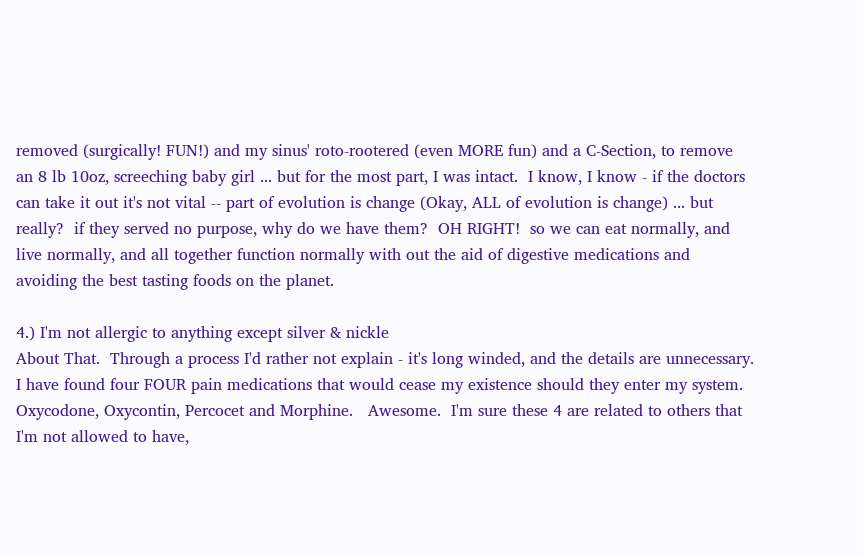removed (surgically! FUN!) and my sinus' roto-rootered (even MORE fun) and a C-Section, to remove an 8 lb 10oz, screeching baby girl ... but for the most part, I was intact.  I know, I know - if the doctors can take it out it's not vital -- part of evolution is change (Okay, ALL of evolution is change) ... but really?  if they served no purpose, why do we have them?  OH RIGHT!  so we can eat normally, and live normally, and all together function normally with out the aid of digestive medications and avoiding the best tasting foods on the planet.

4.) I'm not allergic to anything except silver & nickle
About That.  Through a process I'd rather not explain - it's long winded, and the details are unnecessary.  I have found four FOUR pain medications that would cease my existence should they enter my system.  Oxycodone, Oxycontin, Percocet and Morphine.   Awesome.  I'm sure these 4 are related to others that I'm not allowed to have,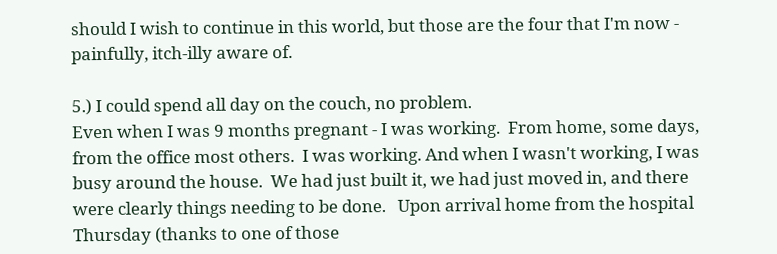should I wish to continue in this world, but those are the four that I'm now - painfully, itch-illy aware of.

5.) I could spend all day on the couch, no problem.
Even when I was 9 months pregnant - I was working.  From home, some days, from the office most others.  I was working. And when I wasn't working, I was busy around the house.  We had just built it, we had just moved in, and there were clearly things needing to be done.   Upon arrival home from the hospital Thursday (thanks to one of those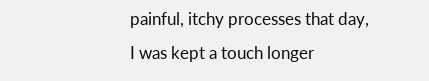painful, itchy processes that day, I was kept a touch longer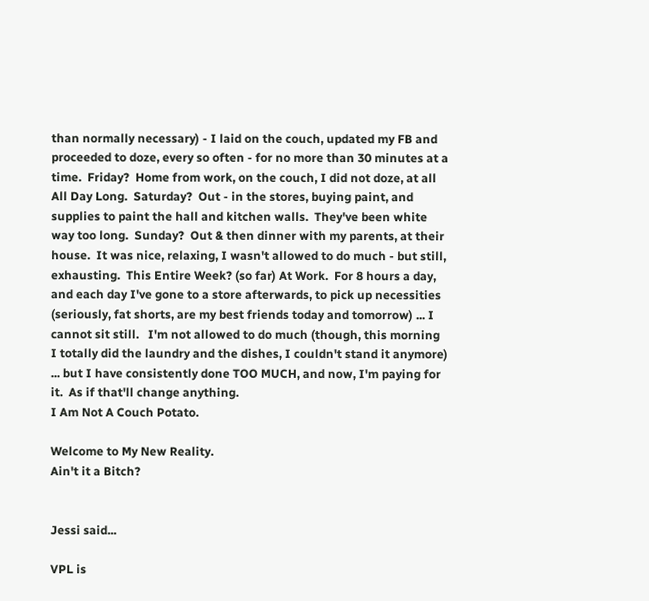than normally necessary) - I laid on the couch, updated my FB and proceeded to doze, every so often - for no more than 30 minutes at a time.  Friday?  Home from work, on the couch, I did not doze, at all All Day Long.  Saturday?  Out - in the stores, buying paint, and supplies to paint the hall and kitchen walls.  They've been white way too long.  Sunday?  Out & then dinner with my parents, at their house.  It was nice, relaxing, I wasn't allowed to do much - but still, exhausting.  This Entire Week? (so far) At Work.  For 8 hours a day, and each day I've gone to a store afterwards, to pick up necessities  (seriously, fat shorts, are my best friends today and tomorrow) ... I cannot sit still.   I'm not allowed to do much (though, this morning I totally did the laundry and the dishes, I couldn't stand it anymore) ... but I have consistently done TOO MUCH, and now, I'm paying for it.  As if that'll change anything.
I Am Not A Couch Potato.

Welcome to My New Reality.
Ain't it a Bitch?


Jessi said...

VPL is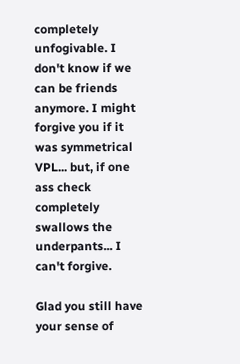completely unfogivable. I don't know if we can be friends anymore. I might forgive you if it was symmetrical VPL... but, if one ass check completely swallows the underpants... I can't forgive.

Glad you still have your sense of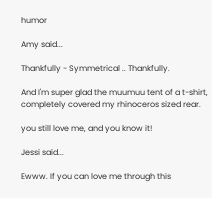humor

Amy said...

Thankfully - Symmetrical .. Thankfully.

And I'm super glad the muumuu tent of a t-shirt, completely covered my rhinoceros sized rear.

you still love me, and you know it!

Jessi said...

Ewww. If you can love me through this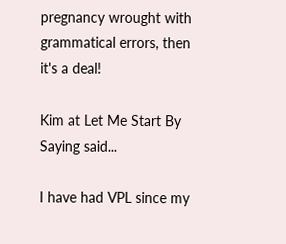pregnancy wrought with grammatical errors, then it's a deal!

Kim at Let Me Start By Saying said...

I have had VPL since my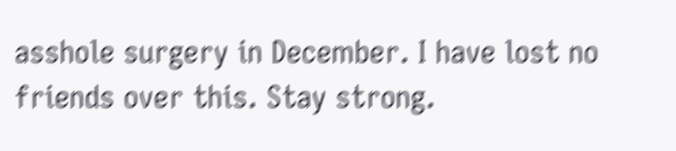asshole surgery in December. I have lost no friends over this. Stay strong.